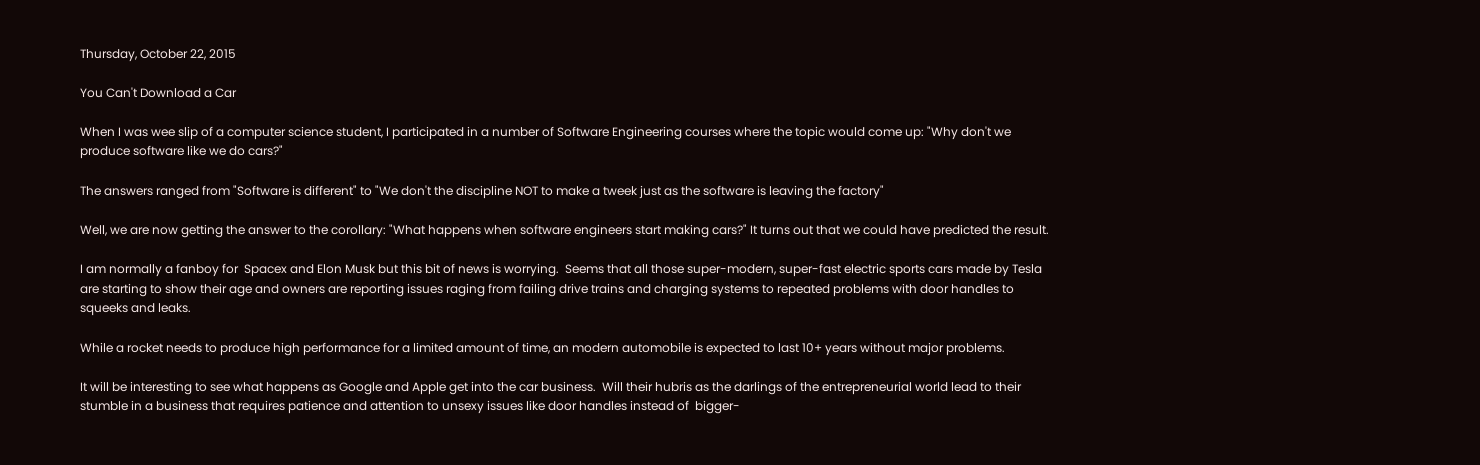Thursday, October 22, 2015

You Can't Download a Car

When I was wee slip of a computer science student, I participated in a number of Software Engineering courses where the topic would come up: "Why don't we produce software like we do cars?"

The answers ranged from "Software is different" to "We don't the discipline NOT to make a tweek just as the software is leaving the factory"

Well, we are now getting the answer to the corollary: "What happens when software engineers start making cars?" It turns out that we could have predicted the result.

I am normally a fanboy for  Spacex and Elon Musk but this bit of news is worrying.  Seems that all those super-modern, super-fast electric sports cars made by Tesla are starting to show their age and owners are reporting issues raging from failing drive trains and charging systems to repeated problems with door handles to squeeks and leaks.

While a rocket needs to produce high performance for a limited amount of time, an modern automobile is expected to last 10+ years without major problems.

It will be interesting to see what happens as Google and Apple get into the car business.  Will their hubris as the darlings of the entrepreneurial world lead to their stumble in a business that requires patience and attention to unsexy issues like door handles instead of  bigger-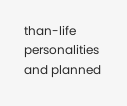than-life personalities and planned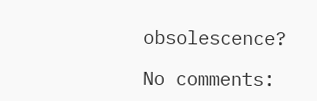obsolescence?

No comments: